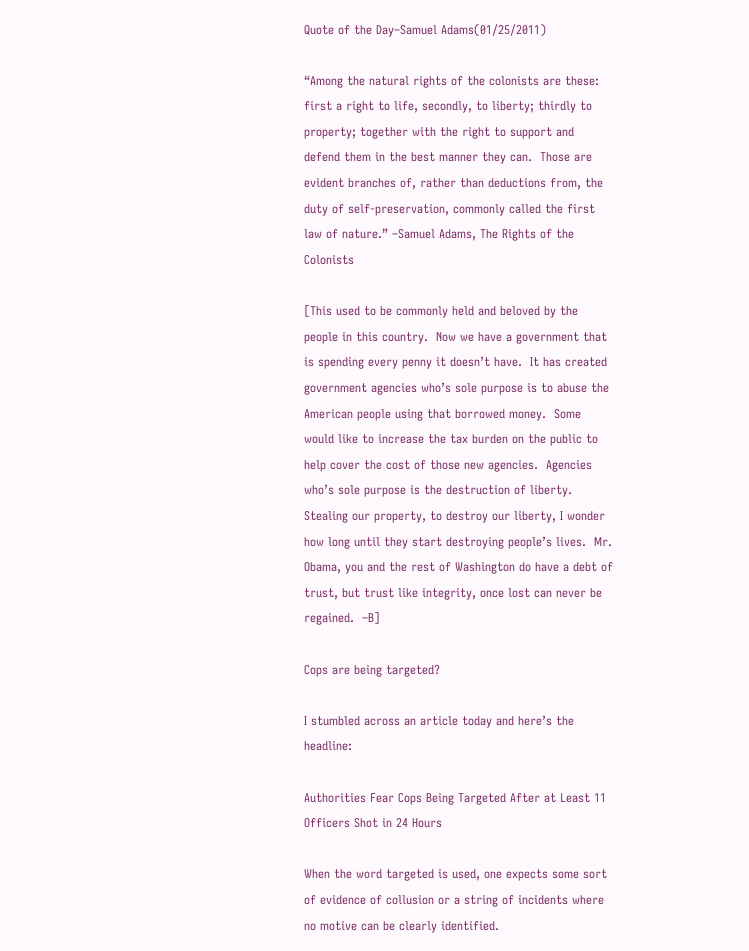Quote of the Day–Samuel Adams(01/25/2011)

“Among the natural rights of the colonists are these: first a right to life, secondly, to liberty; thirdly to property; together with the right to support and defend them in the best manner they can.  Those are evident branches of, rather than deductions from, the duty of self-preservation, commonly called the first law of nature.” –Samuel Adams, The Rights of the Colonists

[This used to be commonly held and beloved by the people in this country.  Now we have a government that is spending every penny it doesn’t have.  It has created government agencies who’s sole purpose is to abuse the American people using that borrowed money.  Some would like to increase the tax burden on the public to help cover the cost of those new agencies.  Agencies who’s sole purpose is the destruction of liberty.  Stealing our property, to destroy our liberty, I wonder how long until they start destroying people’s lives.  Mr. Obama, you and the rest of Washington do have a debt of trust, but trust like integrity, once lost can never be regained.  –B]

Cops are being targeted?

I stumbled across an article today and here’s the headline:

Authorities Fear Cops Being Targeted After at Least 11 Officers Shot in 24 Hours

When the word targeted is used, one expects some sort of evidence of collusion or a string of incidents where no motive can be clearly identified.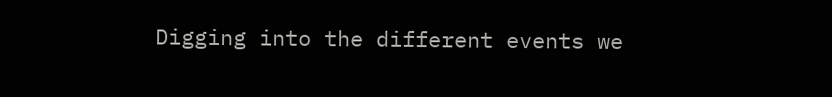Digging into the different events we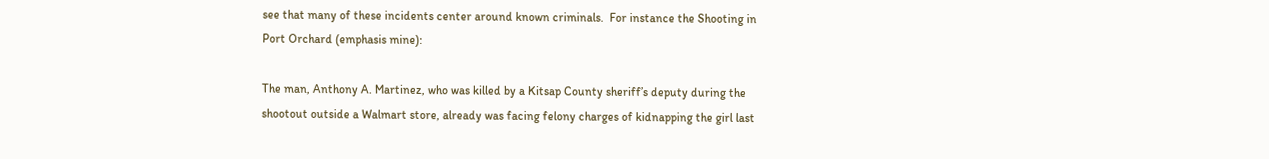see that many of these incidents center around known criminals.  For instance the Shooting in Port Orchard (emphasis mine):

The man, Anthony A. Martinez, who was killed by a Kitsap County sheriff’s deputy during the shootout outside a Walmart store, already was facing felony charges of kidnapping the girl last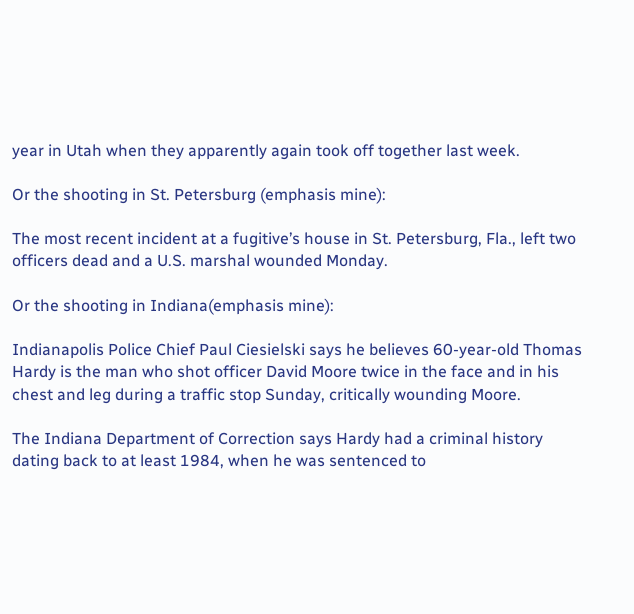year in Utah when they apparently again took off together last week.

Or the shooting in St. Petersburg (emphasis mine):

The most recent incident at a fugitive’s house in St. Petersburg, Fla., left two officers dead and a U.S. marshal wounded Monday.

Or the shooting in Indiana(emphasis mine):

Indianapolis Police Chief Paul Ciesielski says he believes 60-year-old Thomas Hardy is the man who shot officer David Moore twice in the face and in his chest and leg during a traffic stop Sunday, critically wounding Moore.

The Indiana Department of Correction says Hardy had a criminal history dating back to at least 1984, when he was sentenced to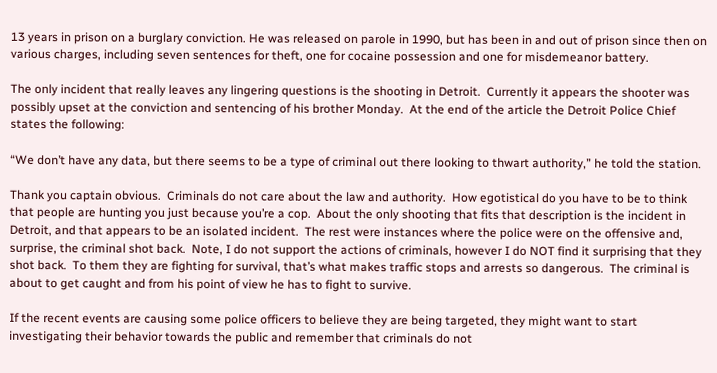13 years in prison on a burglary conviction. He was released on parole in 1990, but has been in and out of prison since then on various charges, including seven sentences for theft, one for cocaine possession and one for misdemeanor battery.

The only incident that really leaves any lingering questions is the shooting in Detroit.  Currently it appears the shooter was possibly upset at the conviction and sentencing of his brother Monday.  At the end of the article the Detroit Police Chief states the following:

“We don’t have any data, but there seems to be a type of criminal out there looking to thwart authority,” he told the station.

Thank you captain obvious.  Criminals do not care about the law and authority.  How egotistical do you have to be to think that people are hunting you just because you’re a cop.  About the only shooting that fits that description is the incident in Detroit, and that appears to be an isolated incident.  The rest were instances where the police were on the offensive and, surprise, the criminal shot back.  Note, I do not support the actions of criminals, however I do NOT find it surprising that they shot back.  To them they are fighting for survival, that’s what makes traffic stops and arrests so dangerous.  The criminal is about to get caught and from his point of view he has to fight to survive.

If the recent events are causing some police officers to believe they are being targeted, they might want to start investigating their behavior towards the public and remember that criminals do not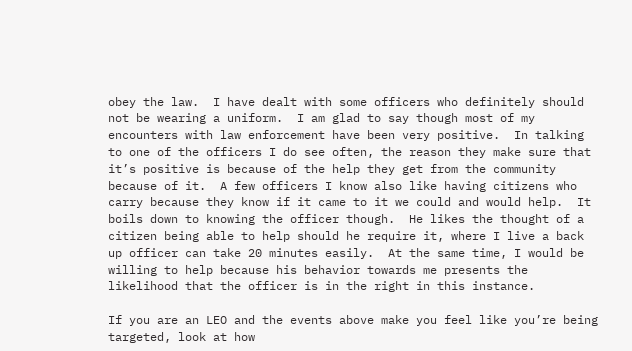obey the law.  I have dealt with some officers who definitely should not be wearing a uniform.  I am glad to say though most of my encounters with law enforcement have been very positive.  In talking to one of the officers I do see often, the reason they make sure that it’s positive is because of the help they get from the community because of it.  A few officers I know also like having citizens who carry because they know if it came to it we could and would help.  It boils down to knowing the officer though.  He likes the thought of a citizen being able to help should he require it, where I live a back up officer can take 20 minutes easily.  At the same time, I would be willing to help because his behavior towards me presents the likelihood that the officer is in the right in this instance.

If you are an LEO and the events above make you feel like you’re being targeted, look at how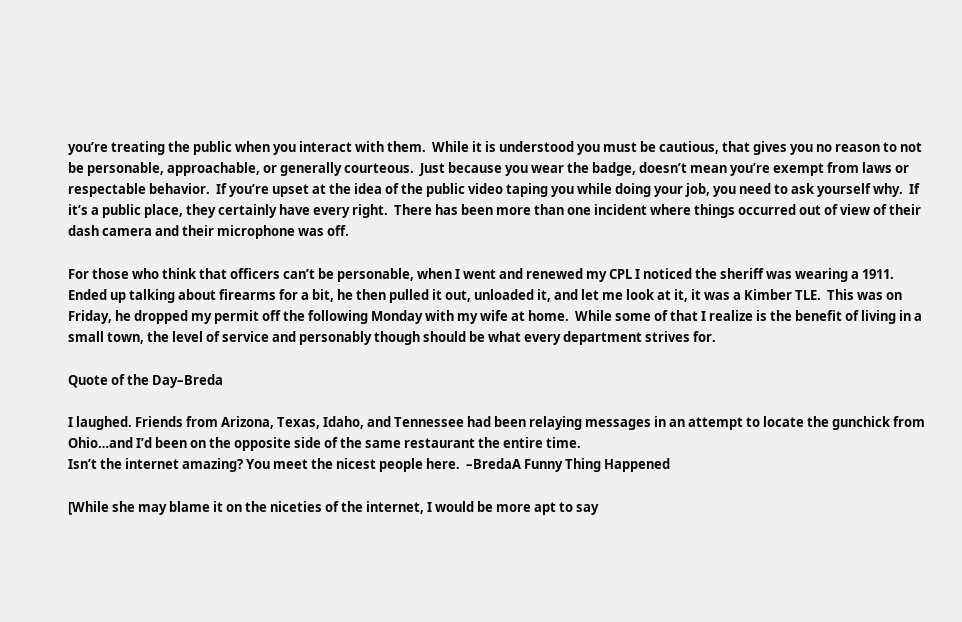you’re treating the public when you interact with them.  While it is understood you must be cautious, that gives you no reason to not be personable, approachable, or generally courteous.  Just because you wear the badge, doesn’t mean you’re exempt from laws or respectable behavior.  If you’re upset at the idea of the public video taping you while doing your job, you need to ask yourself why.  If it’s a public place, they certainly have every right.  There has been more than one incident where things occurred out of view of their dash camera and their microphone was off.

For those who think that officers can’t be personable, when I went and renewed my CPL I noticed the sheriff was wearing a 1911.  Ended up talking about firearms for a bit, he then pulled it out, unloaded it, and let me look at it, it was a Kimber TLE.  This was on Friday, he dropped my permit off the following Monday with my wife at home.  While some of that I realize is the benefit of living in a small town, the level of service and personably though should be what every department strives for.

Quote of the Day–Breda

I laughed. Friends from Arizona, Texas, Idaho, and Tennessee had been relaying messages in an attempt to locate the gunchick from Ohio…and I’d been on the opposite side of the same restaurant the entire time.
Isn’t the internet amazing? You meet the nicest people here.  –BredaA Funny Thing Happened

[While she may blame it on the niceties of the internet, I would be more apt to say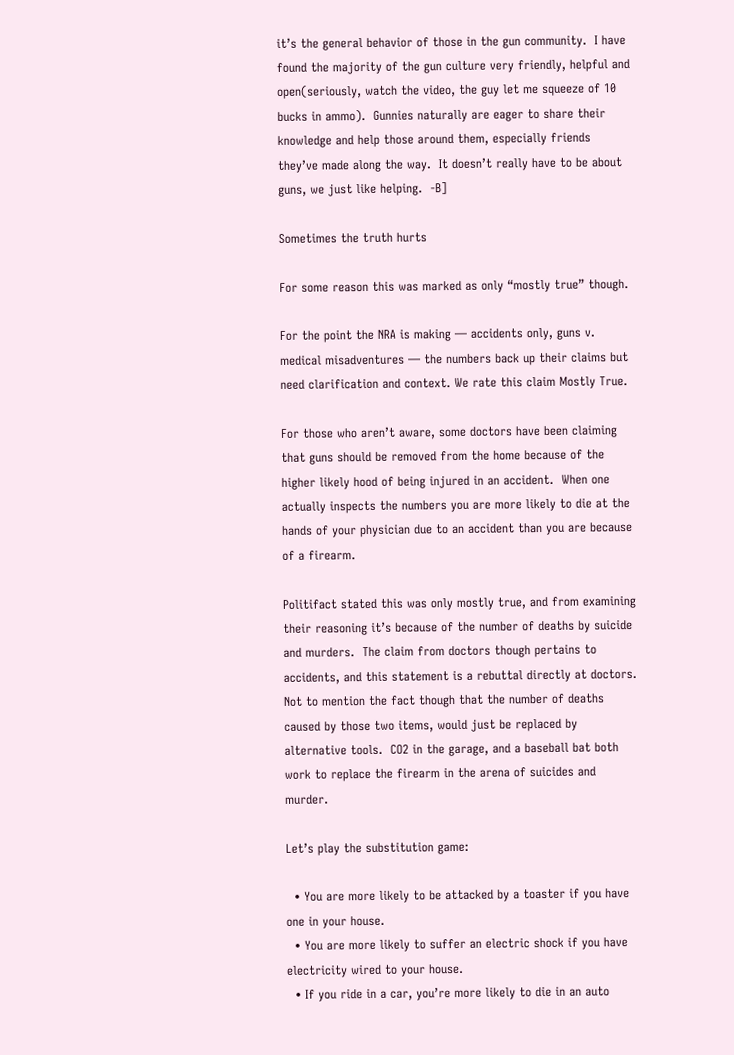it’s the general behavior of those in the gun community.  I have found the majority of the gun culture very friendly, helpful and open(seriously, watch the video, the guy let me squeeze of 10 bucks in ammo).  Gunnies naturally are eager to share their knowledge and help those around them, especially friends they’ve made along the way.  It doesn’t really have to be about guns, we just like helping.  -B]

Sometimes the truth hurts

For some reason this was marked as only “mostly true” though.

For the point the NRA is making — accidents only, guns v. medical misadventures — the numbers back up their claims but need clarification and context. We rate this claim Mostly True.

For those who aren’t aware, some doctors have been claiming that guns should be removed from the home because of the higher likely hood of being injured in an accident.  When one actually inspects the numbers you are more likely to die at the hands of your physician due to an accident than you are because of a firearm.

Politifact stated this was only mostly true, and from examining their reasoning it’s because of the number of deaths by suicide and murders.  The claim from doctors though pertains to accidents, and this statement is a rebuttal directly at doctors.  Not to mention the fact though that the number of deaths caused by those two items, would just be replaced by alternative tools.  CO2 in the garage, and a baseball bat both work to replace the firearm in the arena of suicides and murder.

Let’s play the substitution game:

  • You are more likely to be attacked by a toaster if you have one in your house.
  • You are more likely to suffer an electric shock if you have electricity wired to your house.
  • If you ride in a car, you’re more likely to die in an auto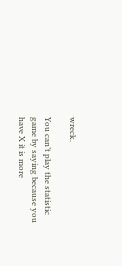wreck.

You can’t play the statistic game by saying because you have X it is more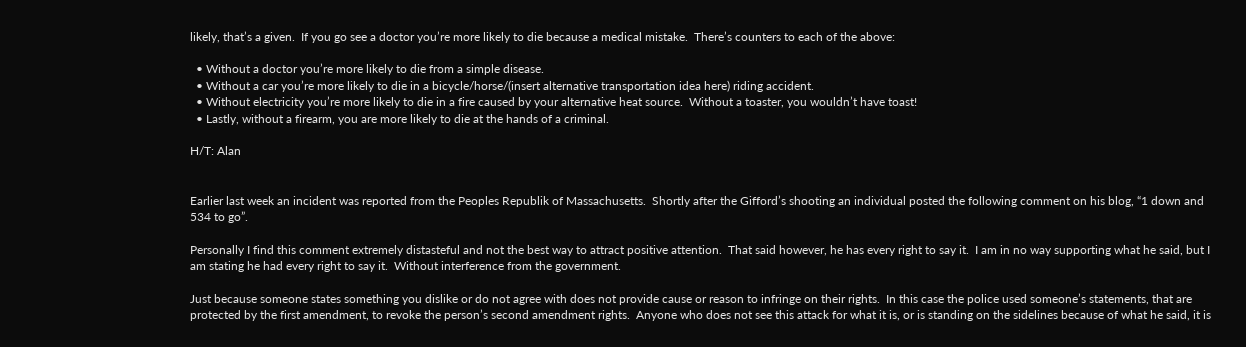likely, that’s a given.  If you go see a doctor you’re more likely to die because a medical mistake.  There’s counters to each of the above:

  • Without a doctor you’re more likely to die from a simple disease.
  • Without a car you’re more likely to die in a bicycle/horse/(insert alternative transportation idea here) riding accident.
  • Without electricity you’re more likely to die in a fire caused by your alternative heat source.  Without a toaster, you wouldn’t have toast!
  • Lastly, without a firearm, you are more likely to die at the hands of a criminal.

H/T: Alan


Earlier last week an incident was reported from the Peoples Republik of Massachusetts.  Shortly after the Gifford’s shooting an individual posted the following comment on his blog, “1 down and 534 to go”.

Personally I find this comment extremely distasteful and not the best way to attract positive attention.  That said however, he has every right to say it.  I am in no way supporting what he said, but I am stating he had every right to say it.  Without interference from the government.

Just because someone states something you dislike or do not agree with does not provide cause or reason to infringe on their rights.  In this case the police used someone’s statements, that are protected by the first amendment, to revoke the person’s second amendment rights.  Anyone who does not see this attack for what it is, or is standing on the sidelines because of what he said, it is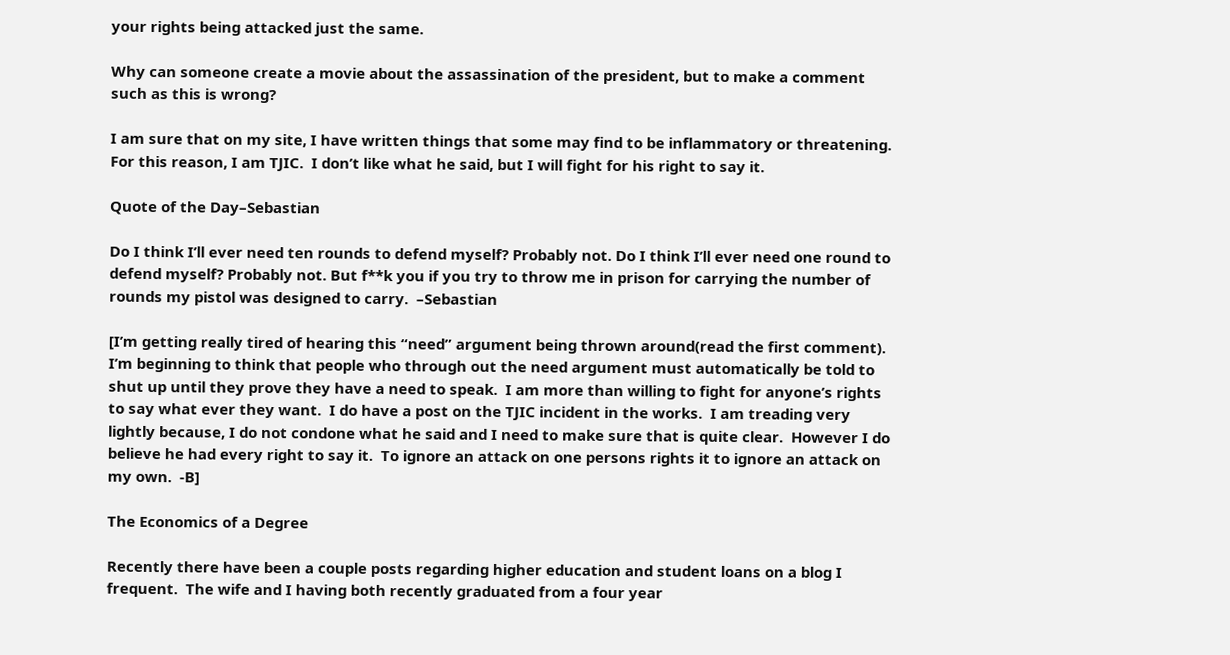your rights being attacked just the same.

Why can someone create a movie about the assassination of the president, but to make a comment such as this is wrong?

I am sure that on my site, I have written things that some may find to be inflammatory or threatening.  For this reason, I am TJIC.  I don’t like what he said, but I will fight for his right to say it.

Quote of the Day–Sebastian

Do I think I’ll ever need ten rounds to defend myself? Probably not. Do I think I’ll ever need one round to defend myself? Probably not. But f**k you if you try to throw me in prison for carrying the number of rounds my pistol was designed to carry.  –Sebastian

[I’m getting really tired of hearing this “need” argument being thrown around(read the first comment).  I’m beginning to think that people who through out the need argument must automatically be told to shut up until they prove they have a need to speak.  I am more than willing to fight for anyone’s rights to say what ever they want.  I do have a post on the TJIC incident in the works.  I am treading very lightly because, I do not condone what he said and I need to make sure that is quite clear.  However I do believe he had every right to say it.  To ignore an attack on one persons rights it to ignore an attack on my own.  -B]

The Economics of a Degree

Recently there have been a couple posts regarding higher education and student loans on a blog I frequent.  The wife and I having both recently graduated from a four year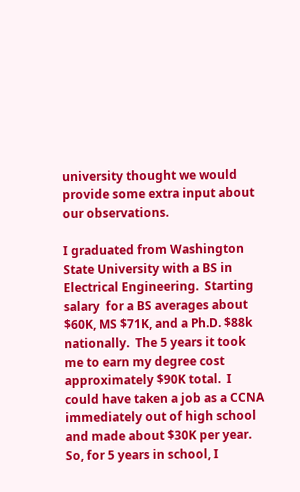university thought we would provide some extra input about our observations.

I graduated from Washington State University with a BS in Electrical Engineering.  Starting salary  for a BS averages about $60K, MS $71K, and a Ph.D. $88k nationally.  The 5 years it took me to earn my degree cost approximately $90K total.  I could have taken a job as a CCNA immediately out of high school and made about $30K per year.  So, for 5 years in school, I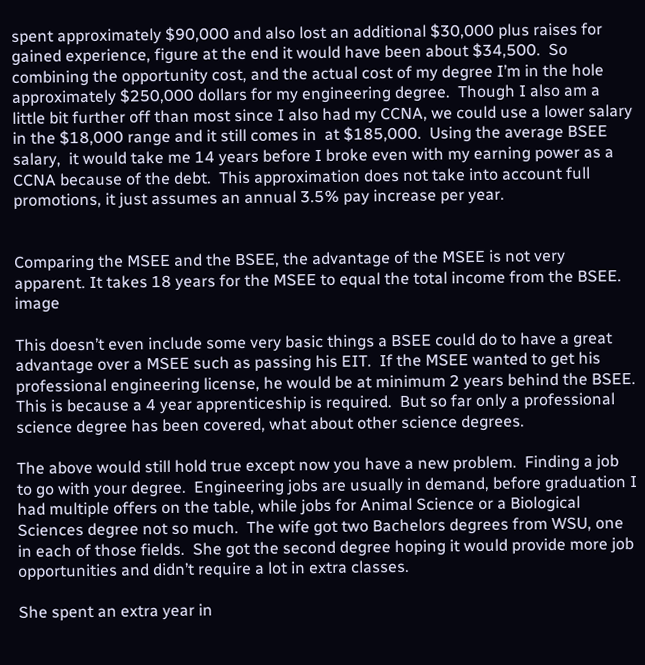spent approximately $90,000 and also lost an additional $30,000 plus raises for gained experience, figure at the end it would have been about $34,500.  So combining the opportunity cost, and the actual cost of my degree I’m in the hole approximately $250,000 dollars for my engineering degree.  Though I also am a little bit further off than most since I also had my CCNA, we could use a lower salary in the $18,000 range and it still comes in  at $185,000.  Using the average BSEE salary,  it would take me 14 years before I broke even with my earning power as a CCNA because of the debt.  This approximation does not take into account full promotions, it just assumes an annual 3.5% pay increase per year.


Comparing the MSEE and the BSEE, the advantage of the MSEE is not very apparent. It takes 18 years for the MSEE to equal the total income from the BSEE. image

This doesn’t even include some very basic things a BSEE could do to have a great advantage over a MSEE such as passing his EIT.  If the MSEE wanted to get his professional engineering license, he would be at minimum 2 years behind the BSEE.  This is because a 4 year apprenticeship is required.  But so far only a professional science degree has been covered, what about other science degrees.

The above would still hold true except now you have a new problem.  Finding a job to go with your degree.  Engineering jobs are usually in demand, before graduation I had multiple offers on the table, while jobs for Animal Science or a Biological Sciences degree not so much.  The wife got two Bachelors degrees from WSU, one in each of those fields.  She got the second degree hoping it would provide more job opportunities and didn’t require a lot in extra classes.

She spent an extra year in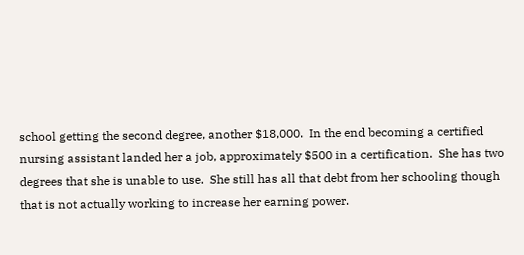school getting the second degree, another $18,000.  In the end becoming a certified nursing assistant landed her a job, approximately $500 in a certification.  She has two degrees that she is unable to use.  She still has all that debt from her schooling though that is not actually working to increase her earning power.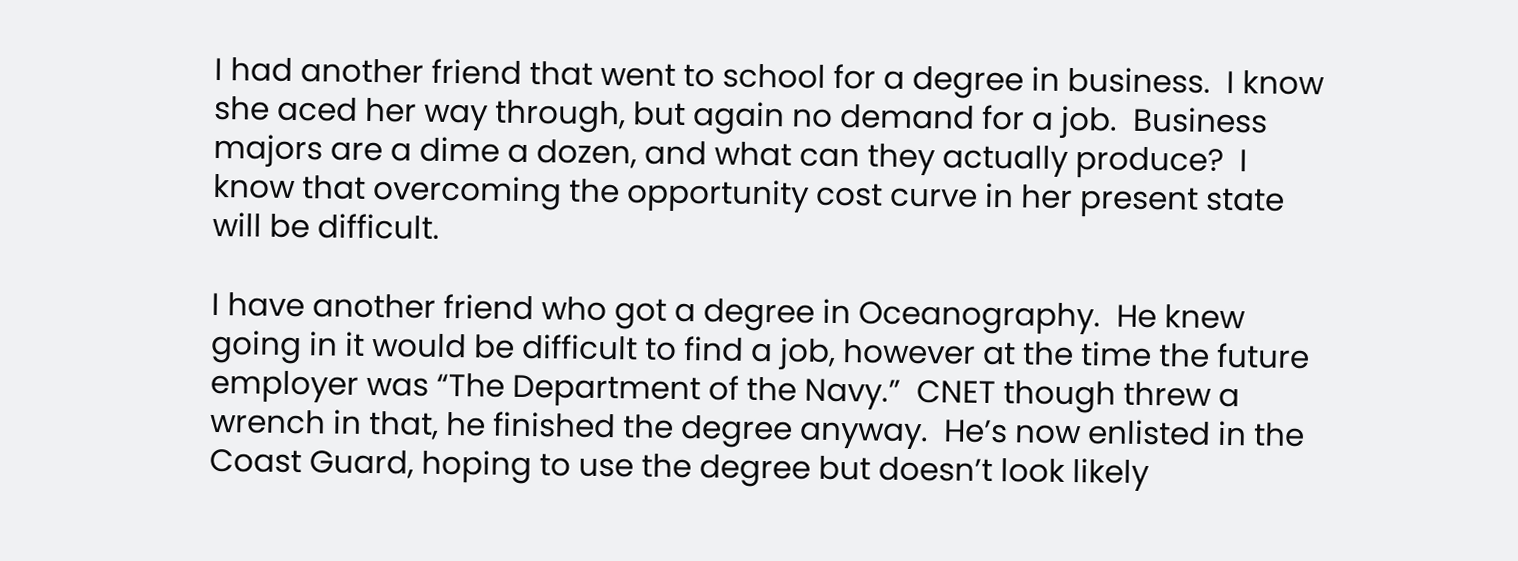I had another friend that went to school for a degree in business.  I know she aced her way through, but again no demand for a job.  Business majors are a dime a dozen, and what can they actually produce?  I know that overcoming the opportunity cost curve in her present state will be difficult.

I have another friend who got a degree in Oceanography.  He knew going in it would be difficult to find a job, however at the time the future employer was “The Department of the Navy.”  CNET though threw a wrench in that, he finished the degree anyway.  He’s now enlisted in the Coast Guard, hoping to use the degree but doesn’t look likely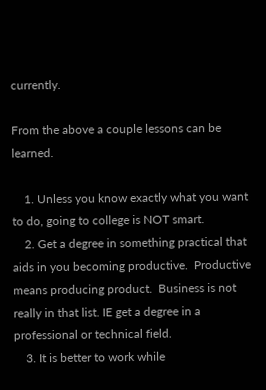currently.

From the above a couple lessons can be learned.

    1. Unless you know exactly what you want to do, going to college is NOT smart.
    2. Get a degree in something practical that aids in you becoming productive.  Productive means producing product.  Business is not really in that list. IE get a degree in a professional or technical field.
    3. It is better to work while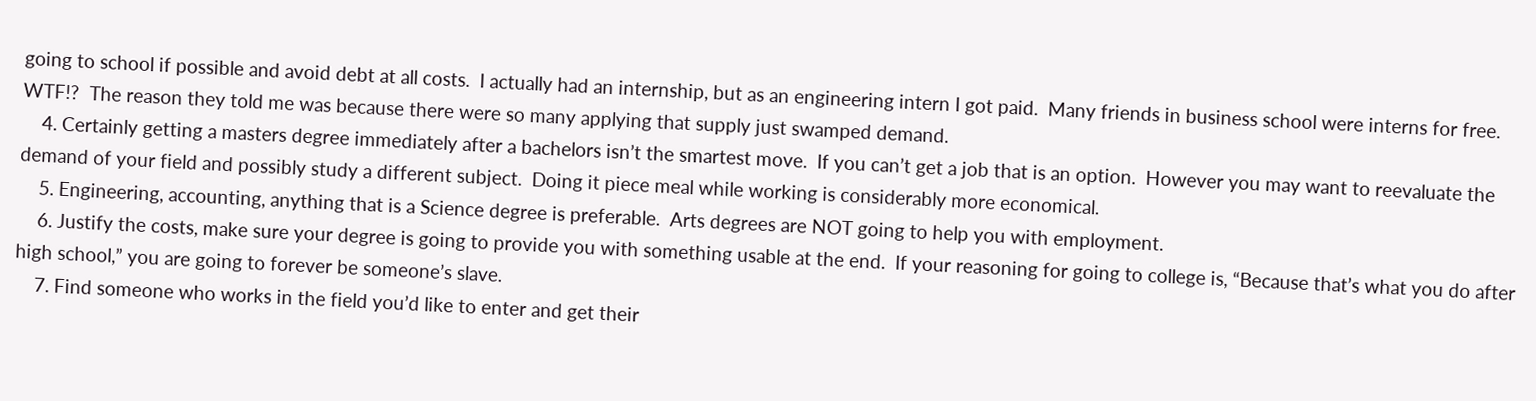going to school if possible and avoid debt at all costs.  I actually had an internship, but as an engineering intern I got paid.  Many friends in business school were interns for free.  WTF!?  The reason they told me was because there were so many applying that supply just swamped demand.
    4. Certainly getting a masters degree immediately after a bachelors isn’t the smartest move.  If you can’t get a job that is an option.  However you may want to reevaluate the demand of your field and possibly study a different subject.  Doing it piece meal while working is considerably more economical.
    5. Engineering, accounting, anything that is a Science degree is preferable.  Arts degrees are NOT going to help you with employment.
    6. Justify the costs, make sure your degree is going to provide you with something usable at the end.  If your reasoning for going to college is, “Because that’s what you do after high school,” you are going to forever be someone’s slave.
    7. Find someone who works in the field you’d like to enter and get their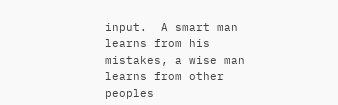input.  A smart man learns from his mistakes, a wise man learns from other peoples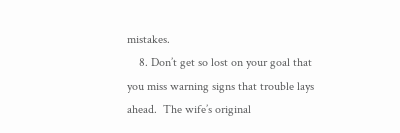mistakes.
    8. Don’t get so lost on your goal that you miss warning signs that trouble lays ahead.  The wife’s original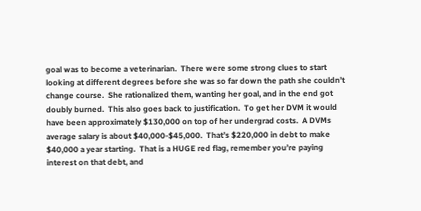goal was to become a veterinarian.  There were some strong clues to start looking at different degrees before she was so far down the path she couldn’t change course.  She rationalized them, wanting her goal, and in the end got doubly burned.  This also goes back to justification.  To get her DVM it would have been approximately $130,000 on top of her undergrad costs.  A DVMs average salary is about $40,000-$45,000.  That’s $220,000 in debt to make $40,000 a year starting.  That is a HUGE red flag, remember you’re paying interest on that debt, and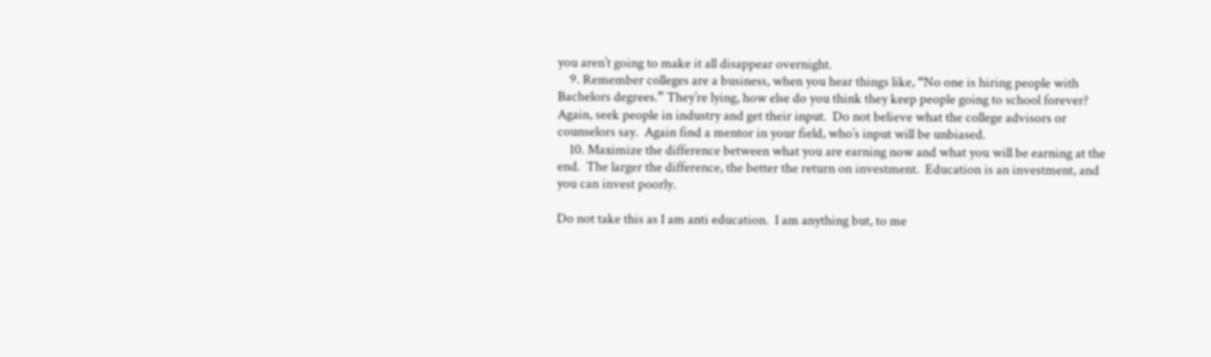you aren’t going to make it all disappear overnight.
    9. Remember colleges are a business, when you hear things like, “No one is hiring people with Bachelors degrees.” They’re lying, how else do you think they keep people going to school forever?  Again, seek people in industry and get their input.  Do not believe what the college advisors or counselors say.  Again find a mentor in your field, who’s input will be unbiased.
    10. Maximize the difference between what you are earning now and what you will be earning at the end.  The larger the difference, the better the return on investment.  Education is an investment, and you can invest poorly.

Do not take this as I am anti education.  I am anything but, to me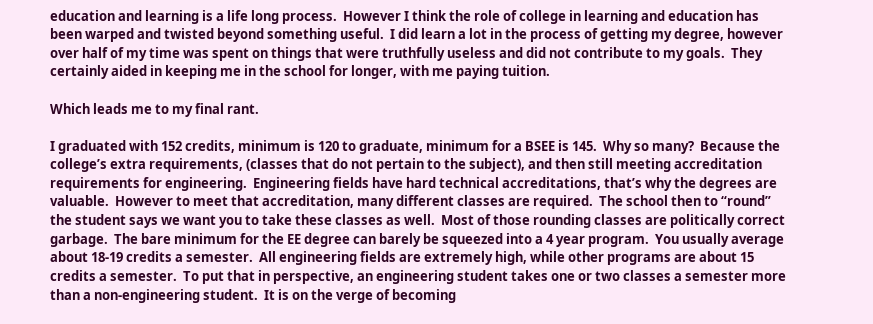education and learning is a life long process.  However I think the role of college in learning and education has been warped and twisted beyond something useful.  I did learn a lot in the process of getting my degree, however over half of my time was spent on things that were truthfully useless and did not contribute to my goals.  They certainly aided in keeping me in the school for longer, with me paying tuition.

Which leads me to my final rant.

I graduated with 152 credits, minimum is 120 to graduate, minimum for a BSEE is 145.  Why so many?  Because the college’s extra requirements, (classes that do not pertain to the subject), and then still meeting accreditation requirements for engineering.  Engineering fields have hard technical accreditations, that’s why the degrees are valuable.  However to meet that accreditation, many different classes are required.  The school then to “round” the student says we want you to take these classes as well.  Most of those rounding classes are politically correct garbage.  The bare minimum for the EE degree can barely be squeezed into a 4 year program.  You usually average about 18-19 credits a semester.  All engineering fields are extremely high, while other programs are about 15 credits a semester.  To put that in perspective, an engineering student takes one or two classes a semester more than a non-engineering student.  It is on the verge of becoming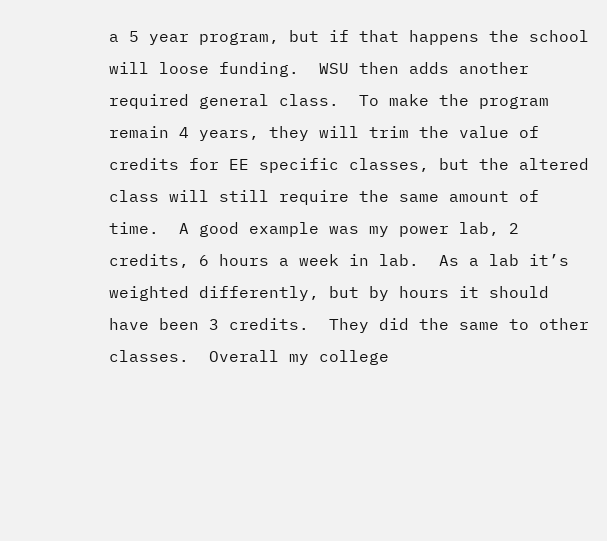a 5 year program, but if that happens the school will loose funding.  WSU then adds another required general class.  To make the program remain 4 years, they will trim the value of credits for EE specific classes, but the altered class will still require the same amount of time.  A good example was my power lab, 2 credits, 6 hours a week in lab.  As a lab it’s weighted differently, but by hours it should have been 3 credits.  They did the same to other classes.  Overall my college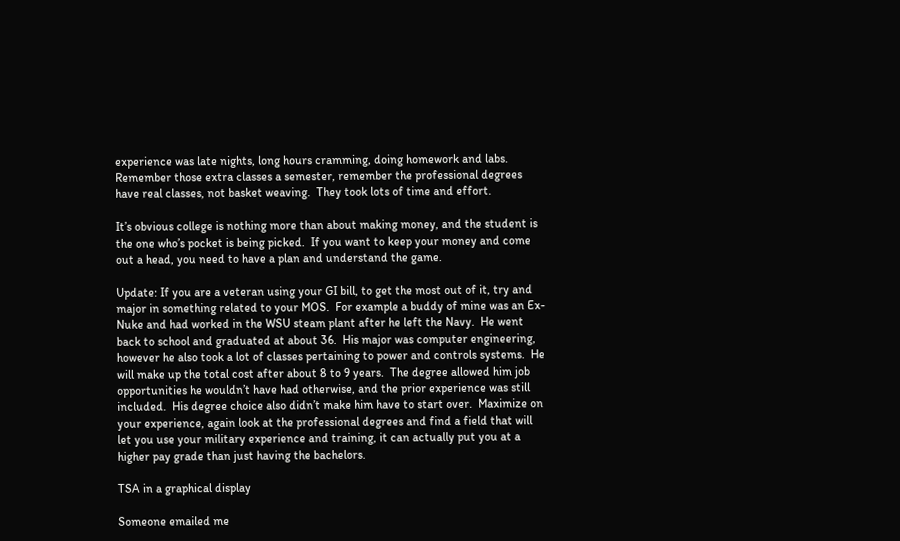experience was late nights, long hours cramming, doing homework and labs.  Remember those extra classes a semester, remember the professional degrees have real classes, not basket weaving.  They took lots of time and effort.

It’s obvious college is nothing more than about making money, and the student is the one who’s pocket is being picked.  If you want to keep your money and come out a head, you need to have a plan and understand the game.

Update: If you are a veteran using your GI bill, to get the most out of it, try and major in something related to your MOS.  For example a buddy of mine was an Ex-Nuke and had worked in the WSU steam plant after he left the Navy.  He went back to school and graduated at about 36.  His major was computer engineering, however he also took a lot of classes pertaining to power and controls systems.  He will make up the total cost after about 8 to 9 years.  The degree allowed him job opportunities he wouldn’t have had otherwise, and the prior experience was still included.  His degree choice also didn’t make him have to start over.  Maximize on your experience, again look at the professional degrees and find a field that will let you use your military experience and training, it can actually put you at a higher pay grade than just having the bachelors.

TSA in a graphical display

Someone emailed me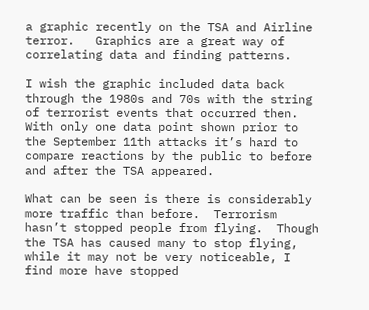a graphic recently on the TSA and Airline terror.   Graphics are a great way of correlating data and finding patterns.

I wish the graphic included data back through the 1980s and 70s with the string of terrorist events that occurred then.  With only one data point shown prior to the September 11th attacks it’s hard to compare reactions by the public to before and after the TSA appeared.

What can be seen is there is considerably more traffic than before.  Terrorism hasn’t stopped people from flying.  Though the TSA has caused many to stop flying, while it may not be very noticeable, I find more have stopped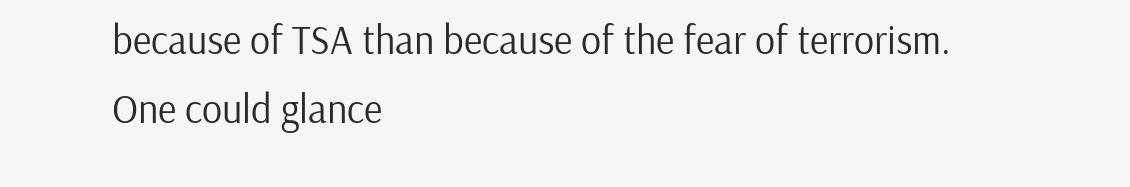because of TSA than because of the fear of terrorism.  One could glance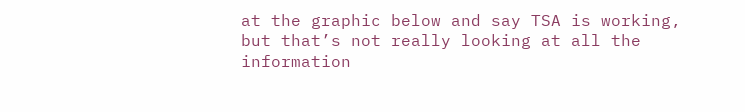at the graphic below and say TSA is working, but that’s not really looking at all the information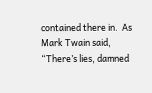contained there in.  As Mark Twain said, “There’s lies, damned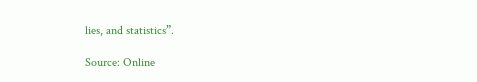lies, and statistics”.

Source: Online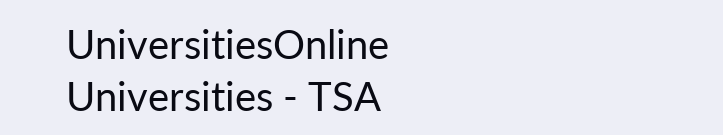UniversitiesOnline Universities - TSA